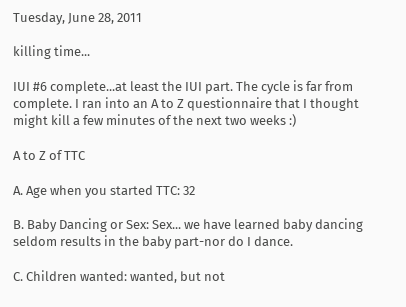Tuesday, June 28, 2011

killing time...

IUI #6 complete...at least the IUI part. The cycle is far from complete. I ran into an A to Z questionnaire that I thought might kill a few minutes of the next two weeks :)

A to Z of TTC

A. Age when you started TTC: 32

B. Baby Dancing or Sex: Sex... we have learned baby dancing seldom results in the baby part-nor do I dance.

C. Children wanted: wanted, but not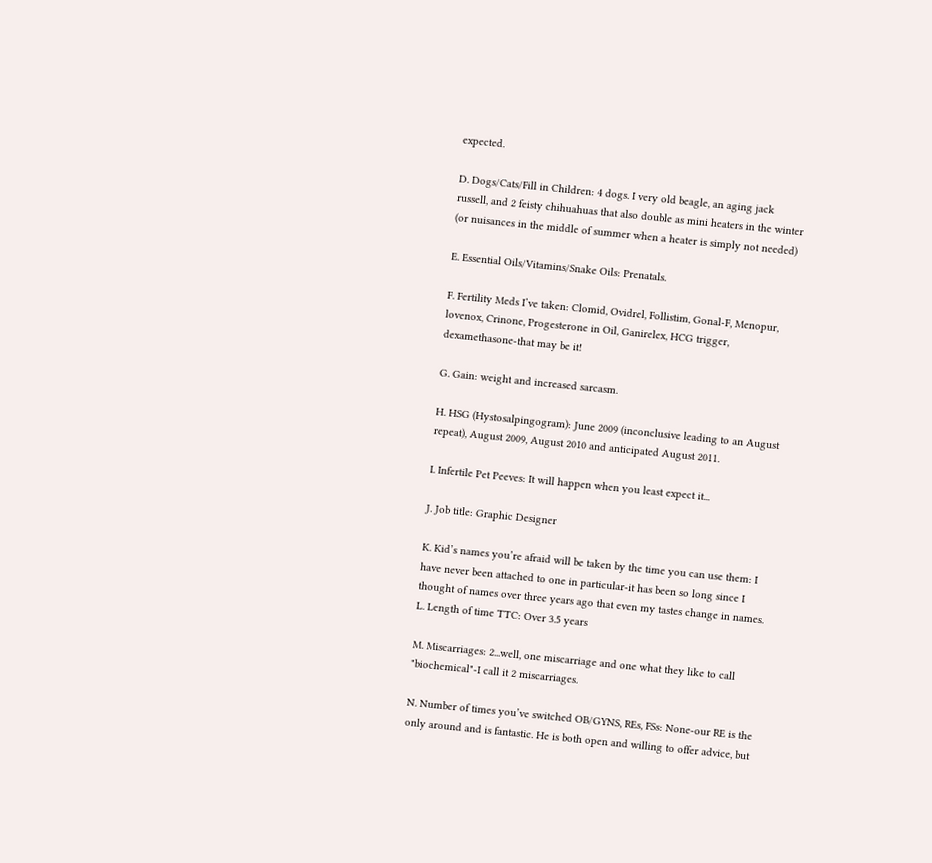expected.

D. Dogs/Cats/Fill in Children: 4 dogs. I very old beagle, an aging jack russell, and 2 feisty chihuahuas that also double as mini heaters in the winter (or nuisances in the middle of summer when a heater is simply not needed)

E. Essential Oils/Vitamins/Snake Oils: Prenatals.

F. Fertility Meds I’ve taken: Clomid, Ovidrel, Follistim, Gonal-F, Menopur, lovenox, Crinone, Progesterone in Oil, Ganirelex, HCG trigger, dexamethasone-that may be it!

G. Gain: weight and increased sarcasm.

H. HSG (Hystosalpingogram): June 2009 (inconclusive leading to an August repeat), August 2009, August 2010 and anticipated August 2011.

I. Infertile Pet Peeves: It will happen when you least expect it...

J. Job title: Graphic Designer

K. Kid’s names you’re afraid will be taken by the time you can use them: I have never been attached to one in particular-it has been so long since I thought of names over three years ago that even my tastes change in names.
L. Length of time TTC: Over 3.5 years

M. Miscarriages: 2...well, one miscarriage and one what they like to call "biochemical"-I call it 2 miscarriages.

N. Number of times you’ve switched OB/GYNS, REs, FSs: None-our RE is the only around and is fantastic. He is both open and willing to offer advice, but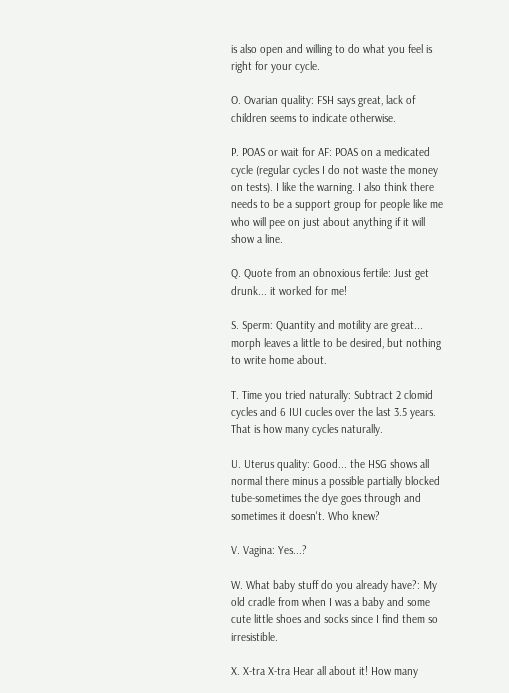is also open and willing to do what you feel is right for your cycle.

O. Ovarian quality: FSH says great, lack of children seems to indicate otherwise.

P. POAS or wait for AF: POAS on a medicated cycle (regular cycles I do not waste the money on tests). I like the warning. I also think there needs to be a support group for people like me who will pee on just about anything if it will show a line.

Q. Quote from an obnoxious fertile: Just get drunk... it worked for me!

S. Sperm: Quantity and motility are great... morph leaves a little to be desired, but nothing to write home about.

T. Time you tried naturally: Subtract 2 clomid cycles and 6 IUI cucles over the last 3.5 years. That is how many cycles naturally.

U. Uterus quality: Good... the HSG shows all normal there minus a possible partially blocked tube-sometimes the dye goes through and sometimes it doesn't. Who knew?

V. Vagina: Yes...?

W. What baby stuff do you already have?: My old cradle from when I was a baby and some cute little shoes and socks since I find them so irresistible.

X. X-tra X-tra Hear all about it! How many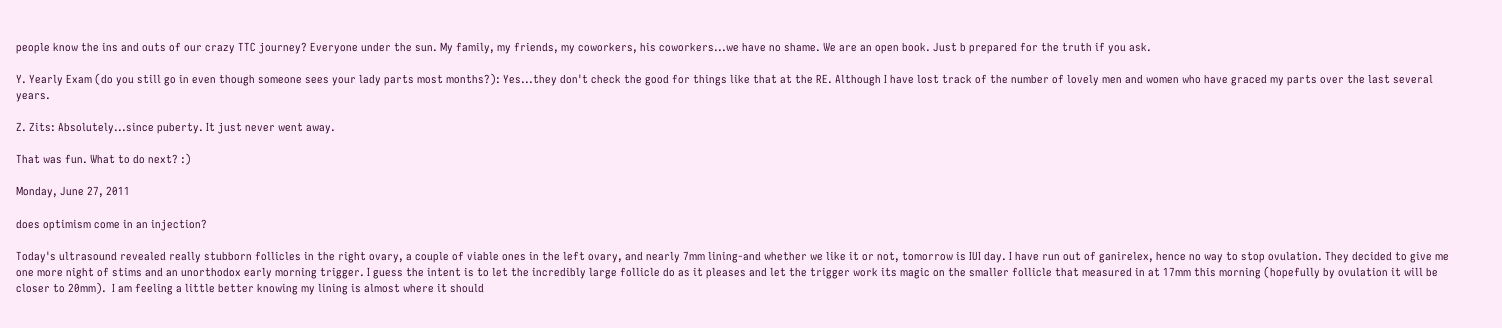people know the ins and outs of our crazy TTC journey? Everyone under the sun. My family, my friends, my coworkers, his coworkers...we have no shame. We are an open book. Just b prepared for the truth if you ask.

Y. Yearly Exam (do you still go in even though someone sees your lady parts most months?): Yes...they don't check the good for things like that at the RE. Although I have lost track of the number of lovely men and women who have graced my parts over the last several years.

Z. Zits: Absolutely...since puberty. It just never went away.

That was fun. What to do next? :)

Monday, June 27, 2011

does optimism come in an injection?

Today's ultrasound revealed really stubborn follicles in the right ovary, a couple of viable ones in the left ovary, and nearly 7mm lining-and whether we like it or not, tomorrow is IUI day. I have run out of ganirelex, hence no way to stop ovulation. They decided to give me one more night of stims and an unorthodox early morning trigger. I guess the intent is to let the incredibly large follicle do as it pleases and let the trigger work its magic on the smaller follicle that measured in at 17mm this morning (hopefully by ovulation it will be closer to 20mm).  I am feeling a little better knowing my lining is almost where it should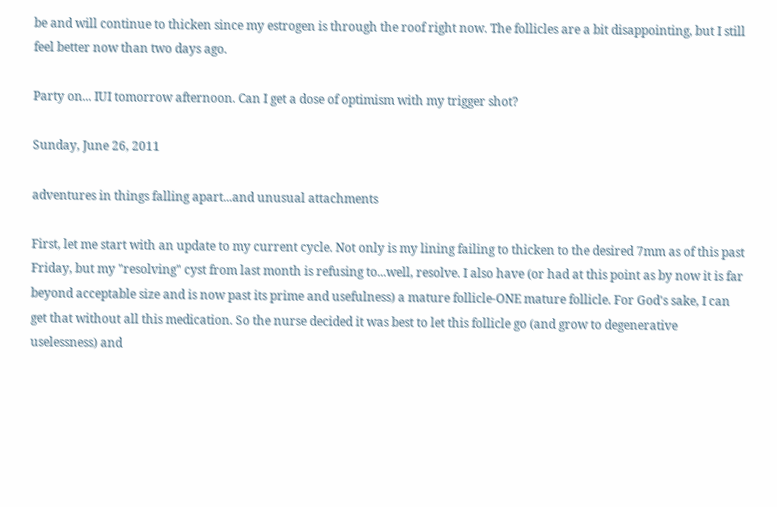be and will continue to thicken since my estrogen is through the roof right now. The follicles are a bit disappointing, but I still feel better now than two days ago.

Party on... IUI tomorrow afternoon. Can I get a dose of optimism with my trigger shot?

Sunday, June 26, 2011

adventures in things falling apart...and unusual attachments

First, let me start with an update to my current cycle. Not only is my lining failing to thicken to the desired 7mm as of this past Friday, but my "resolving" cyst from last month is refusing to...well, resolve. I also have (or had at this point as by now it is far beyond acceptable size and is now past its prime and usefulness) a mature follicle-ONE mature follicle. For God's sake, I can get that without all this medication. So the nurse decided it was best to let this follicle go (and grow to degenerative uselessness) and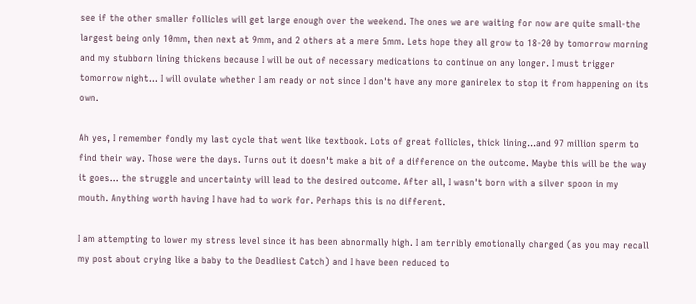see if the other smaller follicles will get large enough over the weekend. The ones we are waiting for now are quite small-the largest being only 10mm, then next at 9mm, and 2 others at a mere 5mm. Lets hope they all grow to 18-20 by tomorrow morning and my stubborn lining thickens because I will be out of necessary medications to continue on any longer. I must trigger tomorrow night... I will ovulate whether I am ready or not since I don't have any more ganirelex to stop it from happening on its own.

Ah yes, I remember fondly my last cycle that went like textbook. Lots of great follicles, thick lining...and 97 million sperm to find their way. Those were the days. Turns out it doesn't make a bit of a difference on the outcome. Maybe this will be the way it goes... the struggle and uncertainty will lead to the desired outcome. After all, I wasn't born with a silver spoon in my mouth. Anything worth having I have had to work for. Perhaps this is no different.

I am attempting to lower my stress level since it has been abnormally high. I am terribly emotionally charged (as you may recall my post about crying like a baby to the Deadliest Catch) and I have been reduced to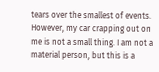tears over the smallest of events. However, my car crapping out on me is not a small thing. I am not a material person, but this is a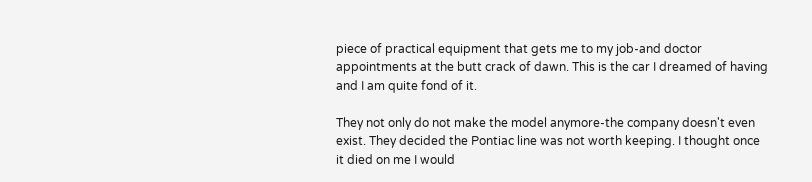piece of practical equipment that gets me to my job-and doctor appointments at the butt crack of dawn. This is the car I dreamed of having and I am quite fond of it.

They not only do not make the model anymore-the company doesn't even exist. They decided the Pontiac line was not worth keeping. I thought once it died on me I would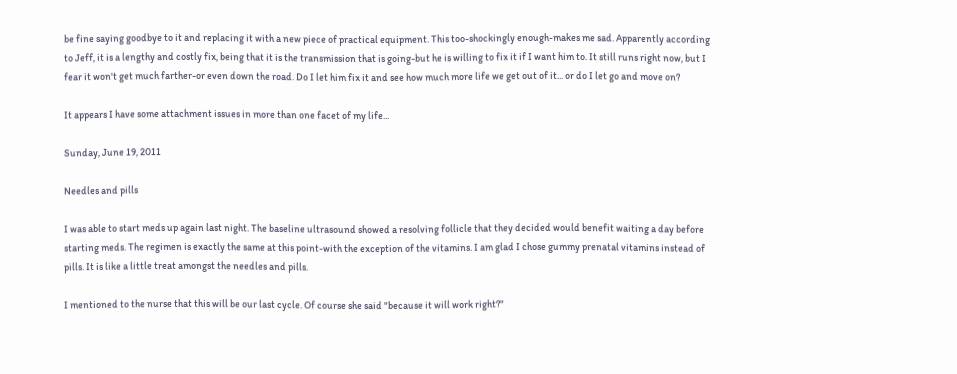be fine saying goodbye to it and replacing it with a new piece of practical equipment. This too-shockingly enough-makes me sad. Apparently according to Jeff, it is a lengthy and costly fix, being that it is the transmission that is going-but he is willing to fix it if I want him to. It still runs right now, but I fear it won't get much farther-or even down the road. Do I let him fix it and see how much more life we get out of it... or do I let go and move on?

It appears I have some attachment issues in more than one facet of my life...

Sunday, June 19, 2011

Needles and pills

I was able to start meds up again last night. The baseline ultrasound showed a resolving follicle that they decided would benefit waiting a day before starting meds. The regimen is exactly the same at this point-with the exception of the vitamins. I am glad I chose gummy prenatal vitamins instead of pills. It is like a little treat amongst the needles and pills.

I mentioned to the nurse that this will be our last cycle. Of course she said "because it will work right?"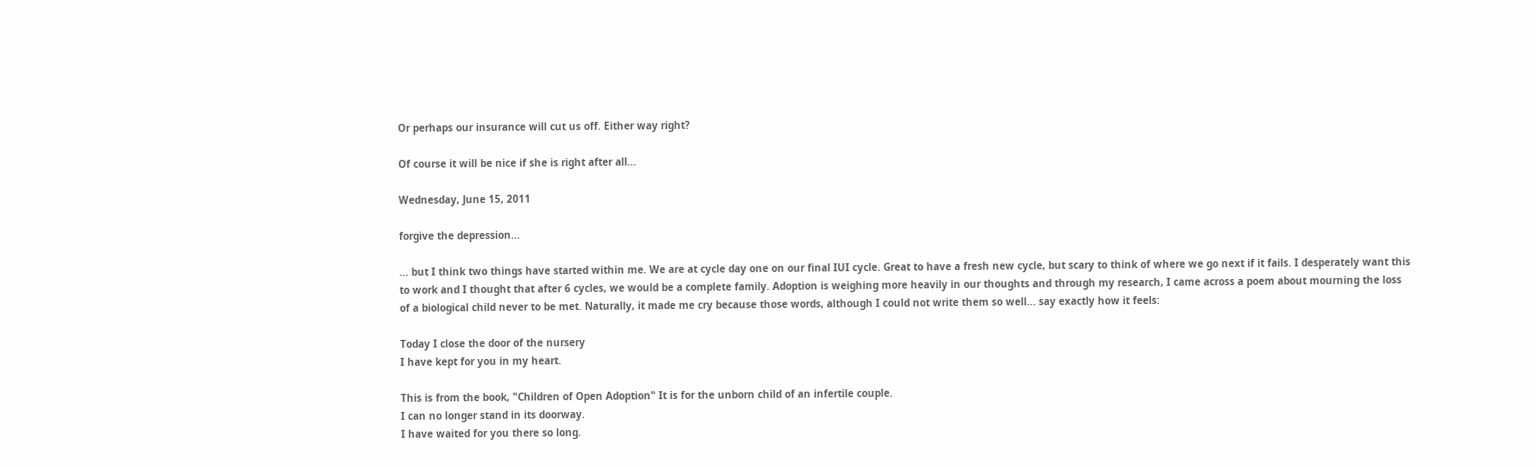Or perhaps our insurance will cut us off. Either way right?

Of course it will be nice if she is right after all...

Wednesday, June 15, 2011

forgive the depression...

... but I think two things have started within me. We are at cycle day one on our final IUI cycle. Great to have a fresh new cycle, but scary to think of where we go next if it fails. I desperately want this to work and I thought that after 6 cycles, we would be a complete family. Adoption is weighing more heavily in our thoughts and through my research, I came across a poem about mourning the loss of a biological child never to be met. Naturally, it made me cry because those words, although I could not write them so well... say exactly how it feels:

Today I close the door of the nursery
I have kept for you in my heart.

This is from the book, "Children of Open Adoption" It is for the unborn child of an infertile couple.
I can no longer stand in its doorway.
I have waited for you there so long.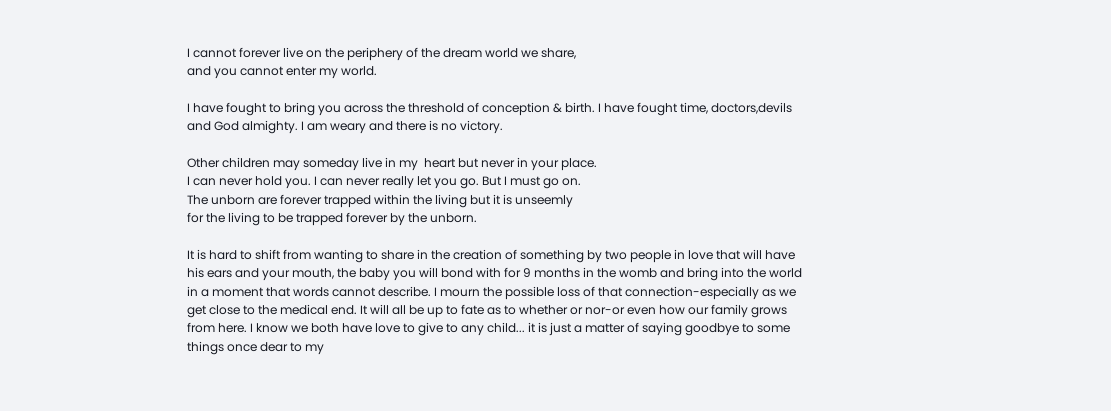I cannot forever live on the periphery of the dream world we share,
and you cannot enter my world.

I have fought to bring you across the threshold of conception & birth. I have fought time, doctors,devils and God almighty. I am weary and there is no victory.

Other children may someday live in my  heart but never in your place.
I can never hold you. I can never really let you go. But I must go on.
The unborn are forever trapped within the living but it is unseemly
for the living to be trapped forever by the unborn.

It is hard to shift from wanting to share in the creation of something by two people in love that will have his ears and your mouth, the baby you will bond with for 9 months in the womb and bring into the world in a moment that words cannot describe. I mourn the possible loss of that connection-especially as we get close to the medical end. It will all be up to fate as to whether or nor-or even how our family grows from here. I know we both have love to give to any child... it is just a matter of saying goodbye to some things once dear to my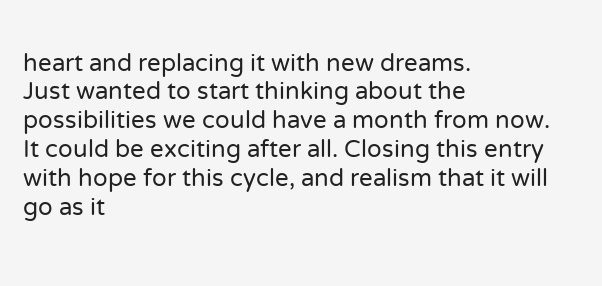heart and replacing it with new dreams.
Just wanted to start thinking about the possibilities we could have a month from now. It could be exciting after all. Closing this entry with hope for this cycle, and realism that it will go as it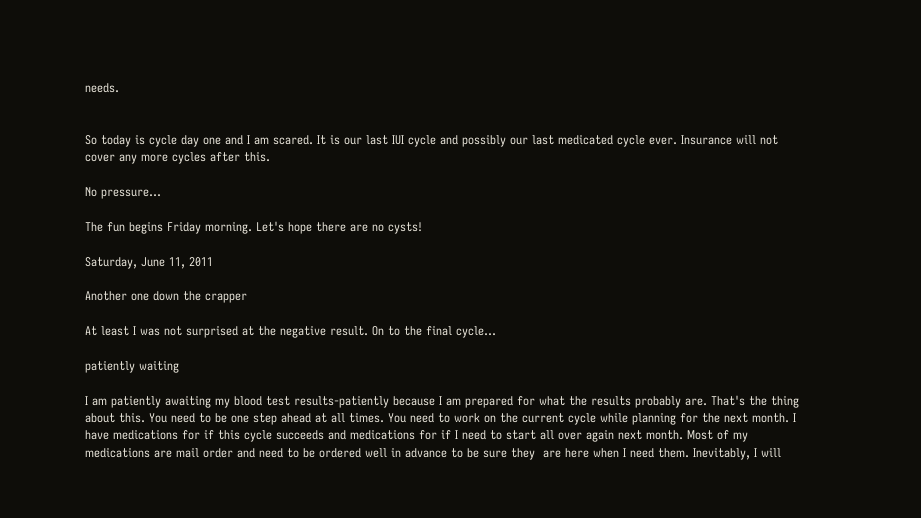needs.


So today is cycle day one and I am scared. It is our last IUI cycle and possibly our last medicated cycle ever. Insurance will not cover any more cycles after this.

No pressure...

The fun begins Friday morning. Let's hope there are no cysts!

Saturday, June 11, 2011

Another one down the crapper

At least I was not surprised at the negative result. On to the final cycle...

patiently waiting

I am patiently awaiting my blood test results-patiently because I am prepared for what the results probably are. That's the thing about this. You need to be one step ahead at all times. You need to work on the current cycle while planning for the next month. I have medications for if this cycle succeeds and medications for if I need to start all over again next month. Most of my medications are mail order and need to be ordered well in advance to be sure they  are here when I need them. Inevitably, I will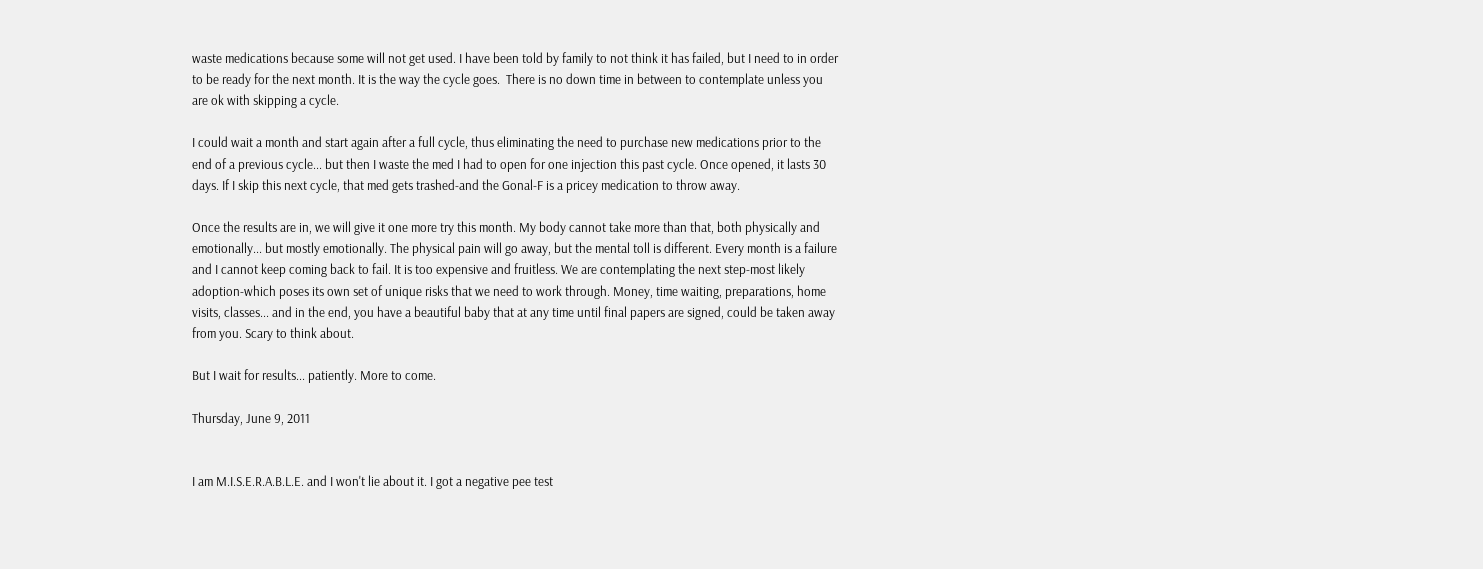waste medications because some will not get used. I have been told by family to not think it has failed, but I need to in order to be ready for the next month. It is the way the cycle goes.  There is no down time in between to contemplate unless you are ok with skipping a cycle.

I could wait a month and start again after a full cycle, thus eliminating the need to purchase new medications prior to the end of a previous cycle... but then I waste the med I had to open for one injection this past cycle. Once opened, it lasts 30 days. If I skip this next cycle, that med gets trashed-and the Gonal-F is a pricey medication to throw away.

Once the results are in, we will give it one more try this month. My body cannot take more than that, both physically and emotionally... but mostly emotionally. The physical pain will go away, but the mental toll is different. Every month is a failure and I cannot keep coming back to fail. It is too expensive and fruitless. We are contemplating the next step-most likely adoption-which poses its own set of unique risks that we need to work through. Money, time waiting, preparations, home visits, classes... and in the end, you have a beautiful baby that at any time until final papers are signed, could be taken away from you. Scary to think about.

But I wait for results... patiently. More to come.

Thursday, June 9, 2011


I am M.I.S.E.R.A.B.L.E. and I won't lie about it. I got a negative pee test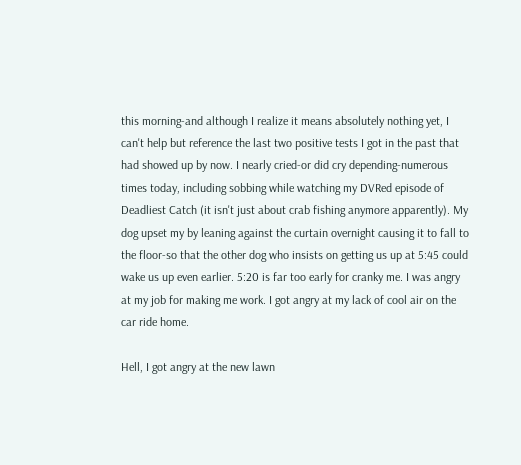this morning-and although I realize it means absolutely nothing yet, I can't help but reference the last two positive tests I got in the past that had showed up by now. I nearly cried-or did cry depending-numerous times today, including sobbing while watching my DVRed episode of Deadliest Catch (it isn't just about crab fishing anymore apparently). My dog upset my by leaning against the curtain overnight causing it to fall to the floor-so that the other dog who insists on getting us up at 5:45 could wake us up even earlier. 5:20 is far too early for cranky me. I was angry at my job for making me work. I got angry at my lack of cool air on the car ride home.

Hell, I got angry at the new lawn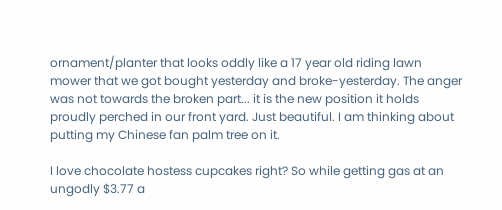ornament/planter that looks oddly like a 17 year old riding lawn mower that we got bought yesterday and broke-yesterday. The anger was not towards the broken part... it is the new position it holds proudly perched in our front yard. Just beautiful. I am thinking about putting my Chinese fan palm tree on it.

I love chocolate hostess cupcakes right? So while getting gas at an ungodly $3.77 a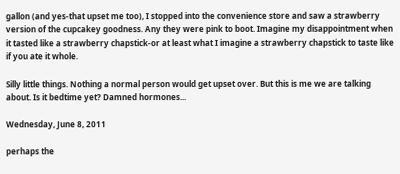gallon (and yes-that upset me too), I stopped into the convenience store and saw a strawberry version of the cupcakey goodness. Any they were pink to boot. Imagine my disappointment when it tasted like a strawberry chapstick-or at least what I imagine a strawberry chapstick to taste like if you ate it whole.

Silly little things. Nothing a normal person would get upset over. But this is me we are talking about. Is it bedtime yet? Damned hormones...

Wednesday, June 8, 2011

perhaps the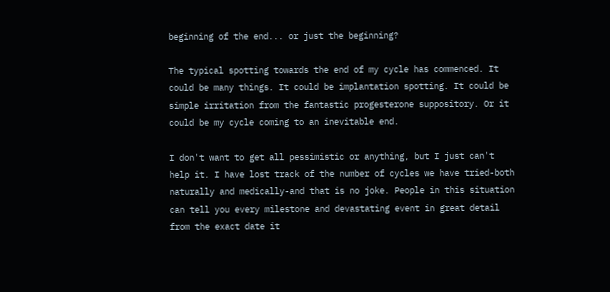beginning of the end... or just the beginning?

The typical spotting towards the end of my cycle has commenced. It could be many things. It could be implantation spotting. It could be simple irritation from the fantastic progesterone suppository. Or it could be my cycle coming to an inevitable end.

I don't want to get all pessimistic or anything, but I just can't help it. I have lost track of the number of cycles we have tried-both naturally and medically-and that is no joke. People in this situation can tell you every milestone and devastating event in great detail from the exact date it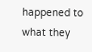happened to what they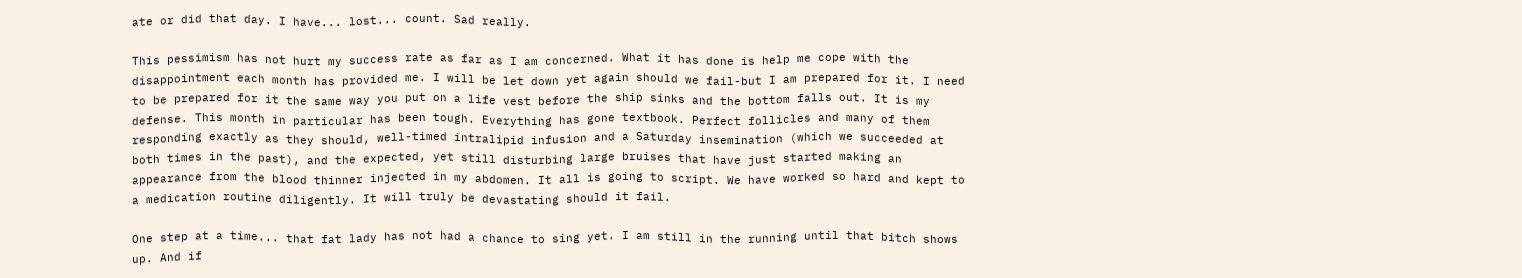ate or did that day. I have... lost... count. Sad really.

This pessimism has not hurt my success rate as far as I am concerned. What it has done is help me cope with the disappointment each month has provided me. I will be let down yet again should we fail-but I am prepared for it. I need to be prepared for it the same way you put on a life vest before the ship sinks and the bottom falls out. It is my defense. This month in particular has been tough. Everything has gone textbook. Perfect follicles and many of them responding exactly as they should, well-timed intralipid infusion and a Saturday insemination (which we succeeded at both times in the past), and the expected, yet still disturbing large bruises that have just started making an appearance from the blood thinner injected in my abdomen. It all is going to script. We have worked so hard and kept to a medication routine diligently. It will truly be devastating should it fail.

One step at a time... that fat lady has not had a chance to sing yet. I am still in the running until that bitch shows up. And if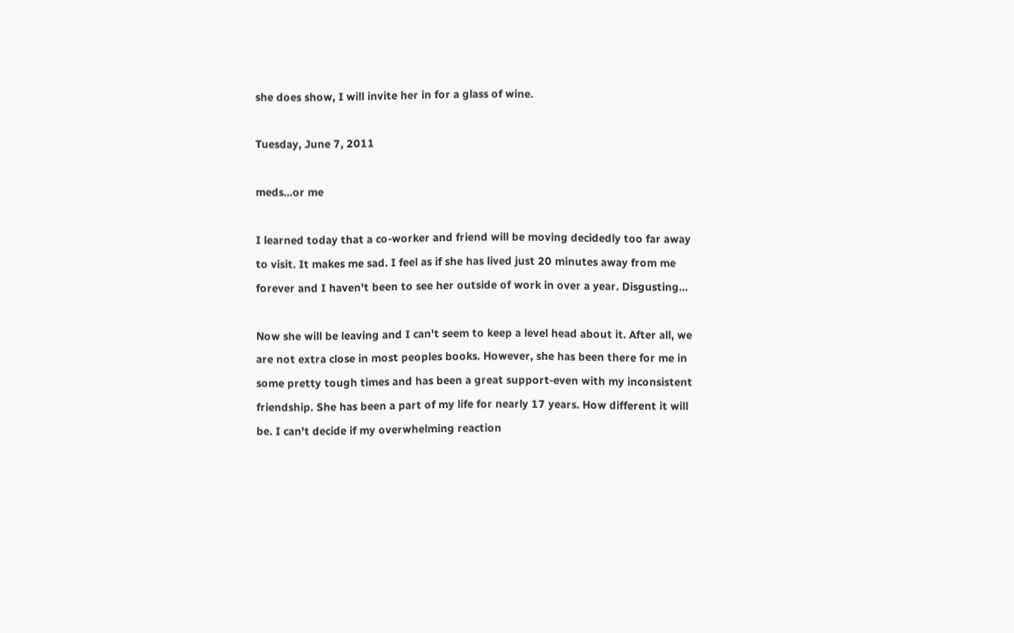she does show, I will invite her in for a glass of wine.

Tuesday, June 7, 2011

meds...or me

I learned today that a co-worker and friend will be moving decidedly too far away to visit. It makes me sad. I feel as if she has lived just 20 minutes away from me forever and I haven't been to see her outside of work in over a year. Disgusting...

Now she will be leaving and I can't seem to keep a level head about it. After all, we are not extra close in most peoples books. However, she has been there for me in some pretty tough times and has been a great support-even with my inconsistent friendship. She has been a part of my life for nearly 17 years. How different it will be. I can't decide if my overwhelming reaction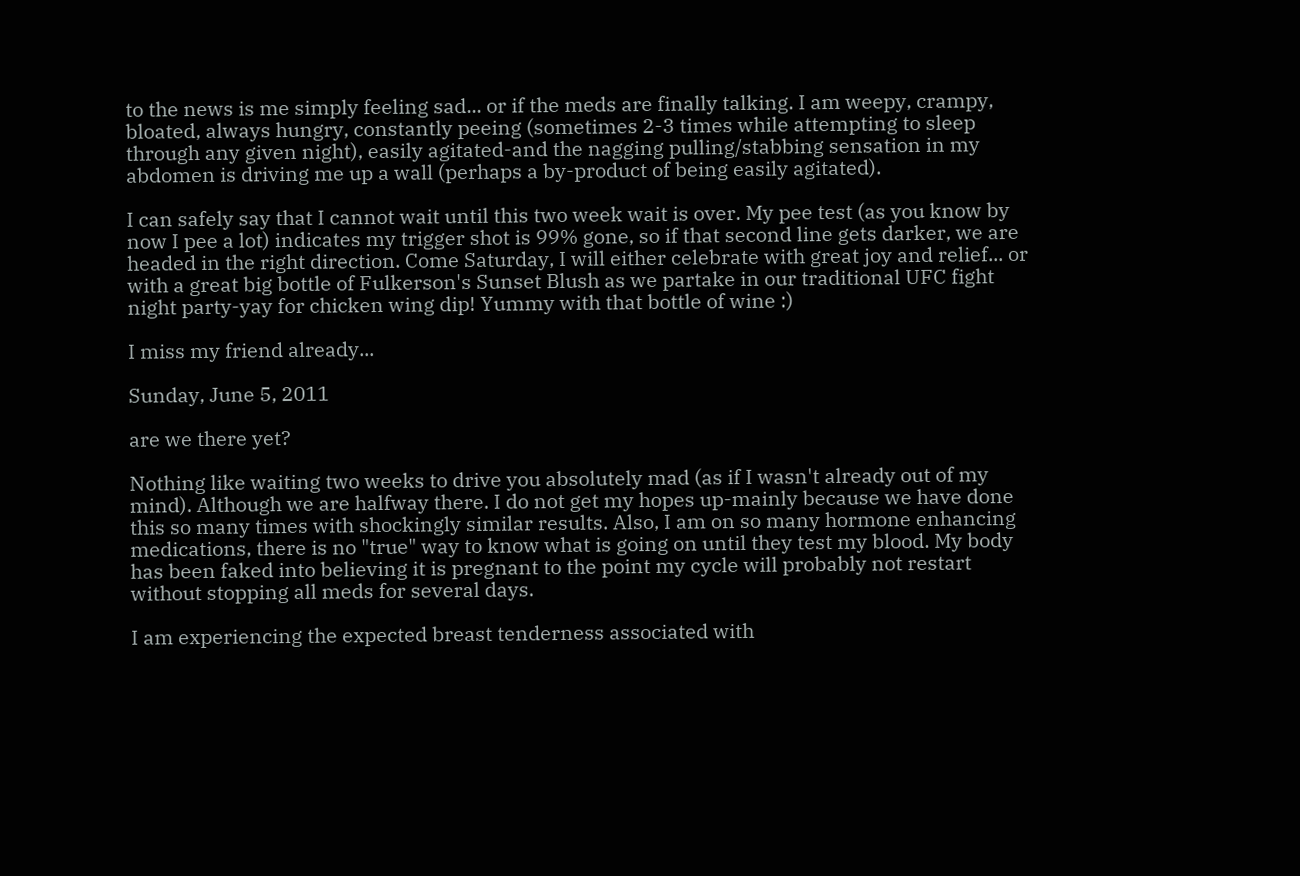to the news is me simply feeling sad... or if the meds are finally talking. I am weepy, crampy, bloated, always hungry, constantly peeing (sometimes 2-3 times while attempting to sleep through any given night), easily agitated-and the nagging pulling/stabbing sensation in my abdomen is driving me up a wall (perhaps a by-product of being easily agitated).

I can safely say that I cannot wait until this two week wait is over. My pee test (as you know by now I pee a lot) indicates my trigger shot is 99% gone, so if that second line gets darker, we are headed in the right direction. Come Saturday, I will either celebrate with great joy and relief... or with a great big bottle of Fulkerson's Sunset Blush as we partake in our traditional UFC fight night party-yay for chicken wing dip! Yummy with that bottle of wine :)

I miss my friend already...

Sunday, June 5, 2011

are we there yet?

Nothing like waiting two weeks to drive you absolutely mad (as if I wasn't already out of my mind). Although we are halfway there. I do not get my hopes up-mainly because we have done this so many times with shockingly similar results. Also, I am on so many hormone enhancing medications, there is no "true" way to know what is going on until they test my blood. My body has been faked into believing it is pregnant to the point my cycle will probably not restart without stopping all meds for several days.

I am experiencing the expected breast tenderness associated with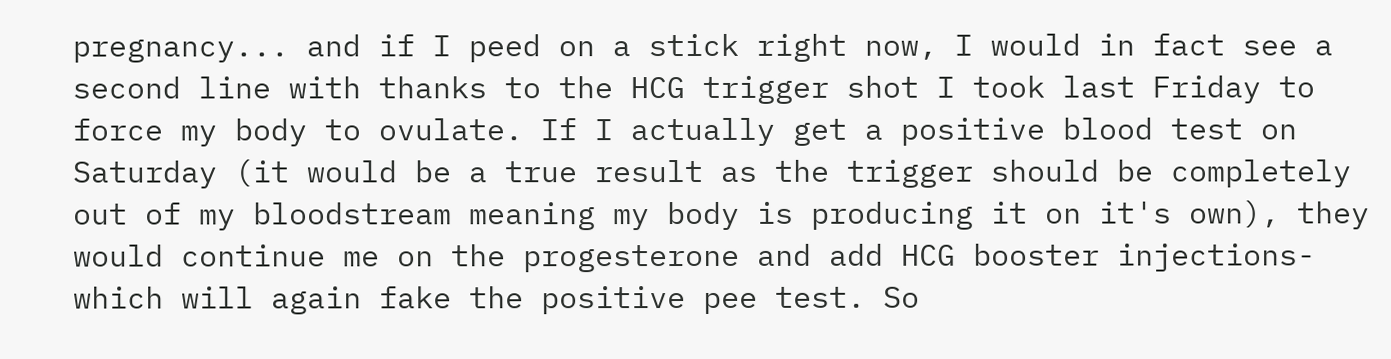pregnancy... and if I peed on a stick right now, I would in fact see a second line with thanks to the HCG trigger shot I took last Friday to force my body to ovulate. If I actually get a positive blood test on Saturday (it would be a true result as the trigger should be completely out of my bloodstream meaning my body is producing it on it's own), they would continue me on the progesterone and add HCG booster injections-which will again fake the positive pee test. So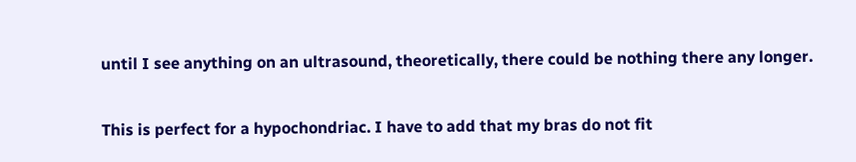until I see anything on an ultrasound, theoretically, there could be nothing there any longer.

This is perfect for a hypochondriac. I have to add that my bras do not fit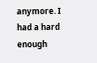anymore. I had a hard enough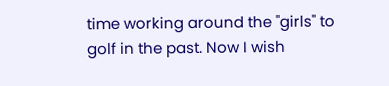time working around the "girls" to golf in the past. Now I wish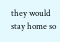they would stay home so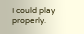I could play properly.